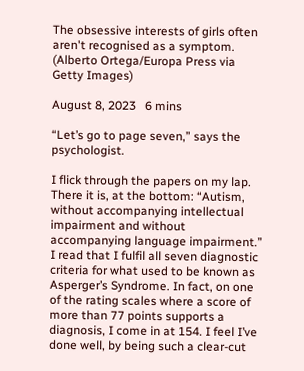The obsessive interests of girls often aren't recognised as a symptom. (Alberto Ortega/Europa Press via Getty Images)

August 8, 2023   6 mins

“Let’s go to page seven,” says the psychologist.

I flick through the papers on my lap. There it is, at the bottom: “Autism, without accompanying intellectual impairment and without accompanying language impairment.” I read that I fulfil all seven diagnostic criteria for what used to be known as Asperger’s Syndrome. In fact, on one of the rating scales where a score of more than 77 points supports a diagnosis, I come in at 154. I feel I’ve done well, by being such a clear-cut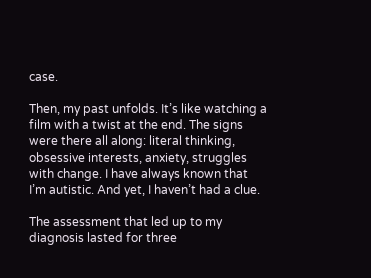case.

Then, my past unfolds. It’s like watching a film with a twist at the end. The signs were there all along: literal thinking, obsessive interests, anxiety, struggles with change. I have always known that I’m autistic. And yet, I haven’t had a clue.

The assessment that led up to my diagnosis lasted for three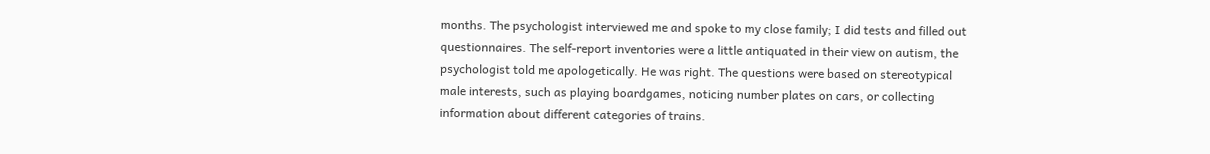months. The psychologist interviewed me and spoke to my close family; I did tests and filled out questionnaires. The self-report inventories were a little antiquated in their view on autism, the psychologist told me apologetically. He was right. The questions were based on stereotypical male interests, such as playing boardgames, noticing number plates on cars, or collecting information about different categories of trains.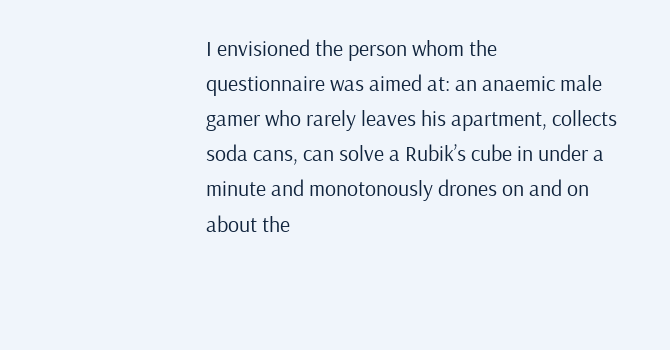I envisioned the person whom the questionnaire was aimed at: an anaemic male gamer who rarely leaves his apartment, collects soda cans, can solve a Rubik’s cube in under a minute and monotonously drones on and on about the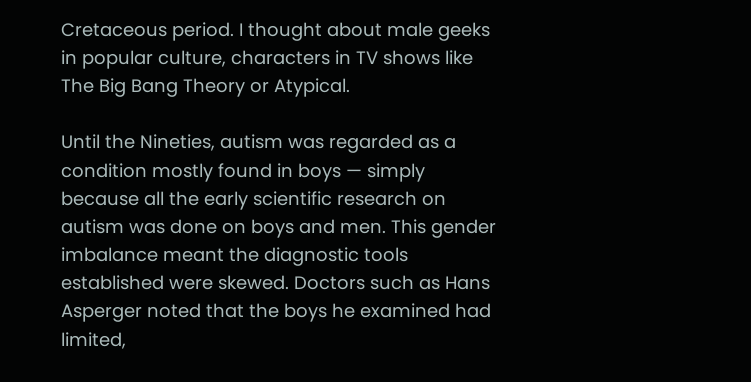Cretaceous period. I thought about male geeks in popular culture, characters in TV shows like The Big Bang Theory or Atypical.

Until the Nineties, autism was regarded as a condition mostly found in boys — simply because all the early scientific research on autism was done on boys and men. This gender imbalance meant the diagnostic tools established were skewed. Doctors such as Hans Asperger noted that the boys he examined had limited,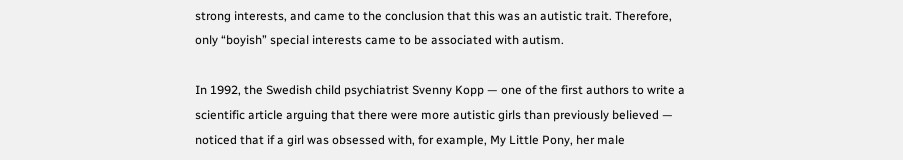strong interests, and came to the conclusion that this was an autistic trait. Therefore, only “boyish” special interests came to be associated with autism.

In 1992, the Swedish child psychiatrist Svenny Kopp — one of the first authors to write a scientific article arguing that there were more autistic girls than previously believed — noticed that if a girl was obsessed with, for example, My Little Pony, her male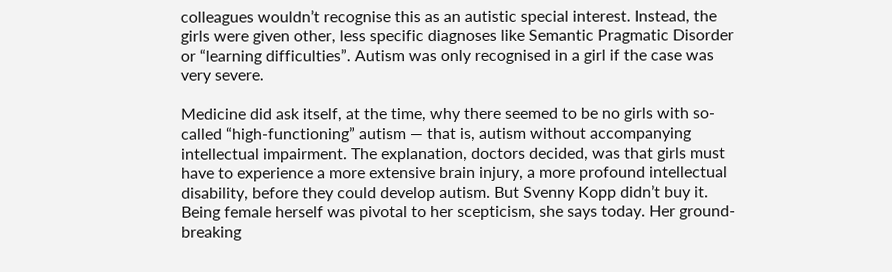colleagues wouldn’t recognise this as an autistic special interest. Instead, the girls were given other, less specific diagnoses like Semantic Pragmatic Disorder or “learning difficulties”. Autism was only recognised in a girl if the case was very severe.

Medicine did ask itself, at the time, why there seemed to be no girls with so-called “high-functioning” autism — that is, autism without accompanying intellectual impairment. The explanation, doctors decided, was that girls must have to experience a more extensive brain injury, a more profound intellectual disability, before they could develop autism. But Svenny Kopp didn’t buy it. Being female herself was pivotal to her scepticism, she says today. Her ground-breaking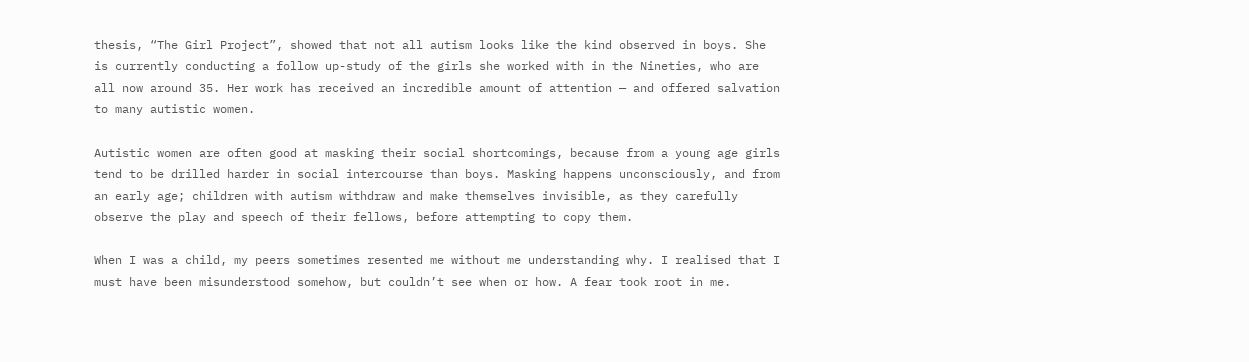thesis, “The Girl Project”, showed that not all autism looks like the kind observed in boys. She is currently conducting a follow up-study of the girls she worked with in the Nineties, who are all now around 35. Her work has received an incredible amount of attention — and offered salvation to many autistic women.

Autistic women are often good at masking their social shortcomings, because from a young age girls tend to be drilled harder in social intercourse than boys. Masking happens unconsciously, and from an early age; children with autism withdraw and make themselves invisible, as they carefully observe the play and speech of their fellows, before attempting to copy them.

When I was a child, my peers sometimes resented me without me understanding why. I realised that I must have been misunderstood somehow, but couldn’t see when or how. A fear took root in me.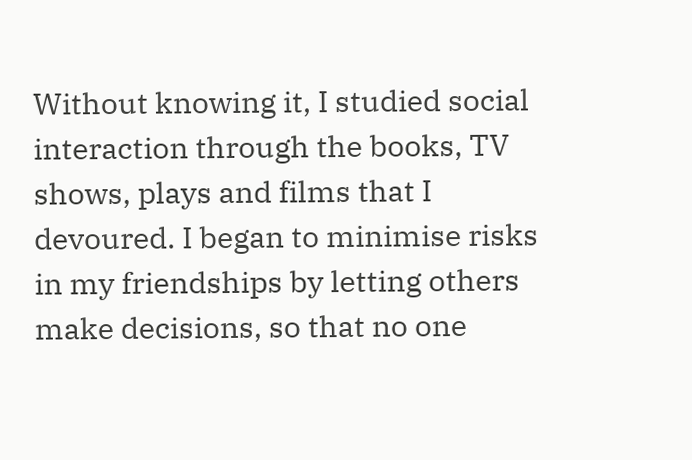Without knowing it, I studied social interaction through the books, TV shows, plays and films that I devoured. I began to minimise risks in my friendships by letting others make decisions, so that no one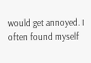would get annoyed. I often found myself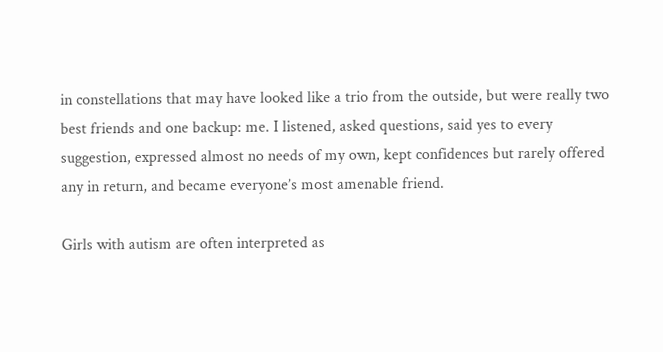in constellations that may have looked like a trio from the outside, but were really two best friends and one backup: me. I listened, asked questions, said yes to every suggestion, expressed almost no needs of my own, kept confidences but rarely offered any in return, and became everyone’s most amenable friend.

Girls with autism are often interpreted as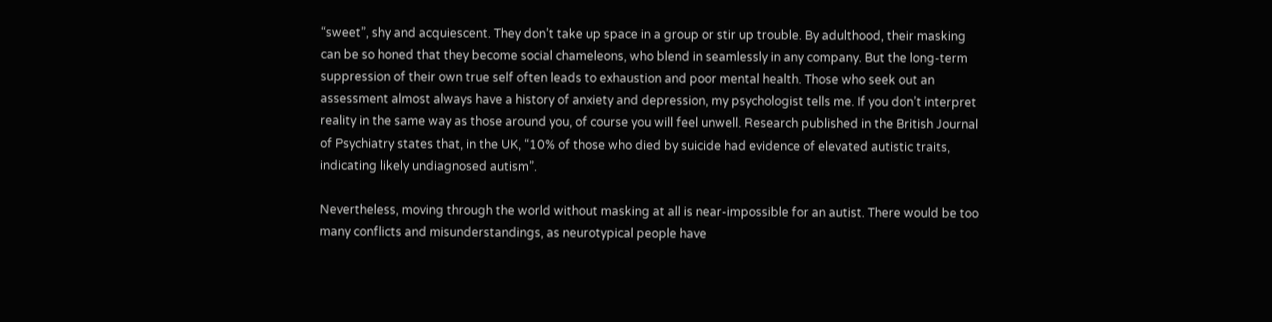“sweet”, shy and acquiescent. They don’t take up space in a group or stir up trouble. By adulthood, their masking can be so honed that they become social chameleons, who blend in seamlessly in any company. But the long-term suppression of their own true self often leads to exhaustion and poor mental health. Those who seek out an assessment almost always have a history of anxiety and depression, my psychologist tells me. If you don’t interpret reality in the same way as those around you, of course you will feel unwell. Research published in the British Journal of Psychiatry states that, in the UK, “10% of those who died by suicide had evidence of elevated autistic traits, indicating likely undiagnosed autism”.

Nevertheless, moving through the world without masking at all is near-impossible for an autist. There would be too many conflicts and misunderstandings, as neurotypical people have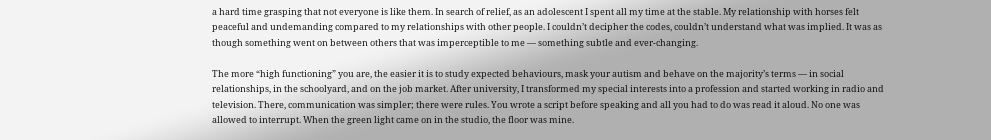a hard time grasping that not everyone is like them. In search of relief, as an adolescent I spent all my time at the stable. My relationship with horses felt peaceful and undemanding compared to my relationships with other people. I couldn’t decipher the codes, couldn’t understand what was implied. It was as though something went on between others that was imperceptible to me — something subtle and ever-changing.

The more “high functioning” you are, the easier it is to study expected behaviours, mask your autism and behave on the majority’s terms — in social relationships, in the schoolyard, and on the job market. After university, I transformed my special interests into a profession and started working in radio and television. There, communication was simpler; there were rules. You wrote a script before speaking and all you had to do was read it aloud. No one was allowed to interrupt. When the green light came on in the studio, the floor was mine.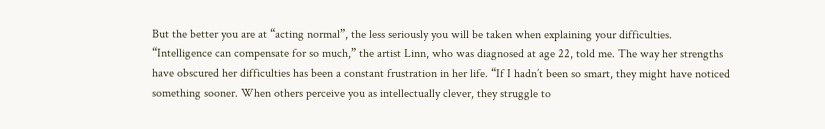But the better you are at “acting normal”, the less seriously you will be taken when explaining your difficulties. “Intelligence can compensate for so much,” the artist Linn, who was diagnosed at age 22, told me. The way her strengths have obscured her difficulties has been a constant frustration in her life. “If I hadn’t been so smart, they might have noticed something sooner. When others perceive you as intellectually clever, they struggle to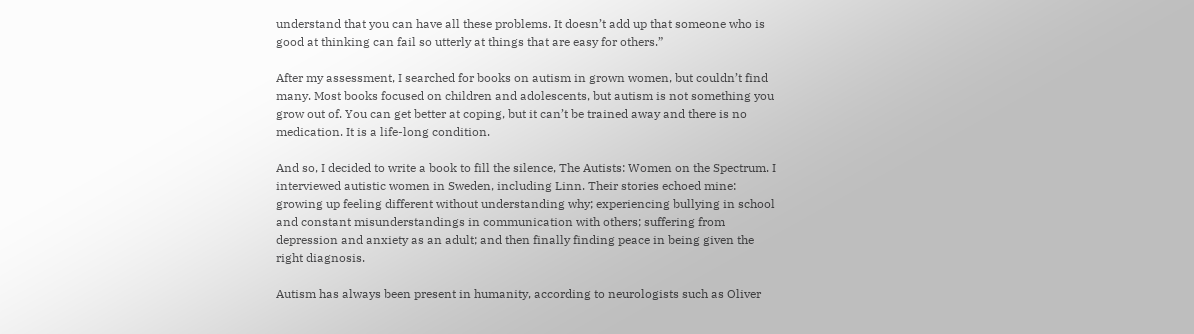understand that you can have all these problems. It doesn’t add up that someone who is good at thinking can fail so utterly at things that are easy for others.”

After my assessment, I searched for books on autism in grown women, but couldn’t find many. Most books focused on children and adolescents, but autism is not something you grow out of. You can get better at coping, but it can’t be trained away and there is no medication. It is a life-long condition.

And so, I decided to write a book to fill the silence, The Autists: Women on the Spectrum. I interviewed autistic women in Sweden, including Linn. Their stories echoed mine: growing up feeling different without understanding why; experiencing bullying in school and constant misunderstandings in communication with others; suffering from depression and anxiety as an adult; and then finally finding peace in being given the right diagnosis.

Autism has always been present in humanity, according to neurologists such as Oliver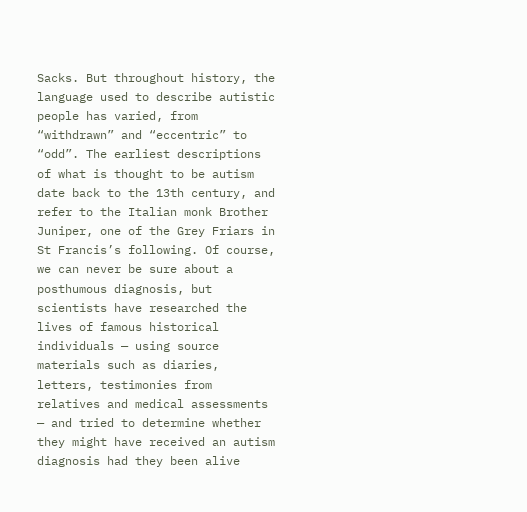Sacks. But throughout history, the language used to describe autistic people has varied, from “withdrawn” and “eccentric” to “odd”. The earliest descriptions of what is thought to be autism date back to the 13th century, and refer to the Italian monk Brother Juniper, one of the Grey Friars in St Francis’s following. Of course, we can never be sure about a posthumous diagnosis, but scientists have researched the lives of famous historical individuals — using source materials such as diaries, letters, testimonies from relatives and medical assessments — and tried to determine whether they might have received an autism diagnosis had they been alive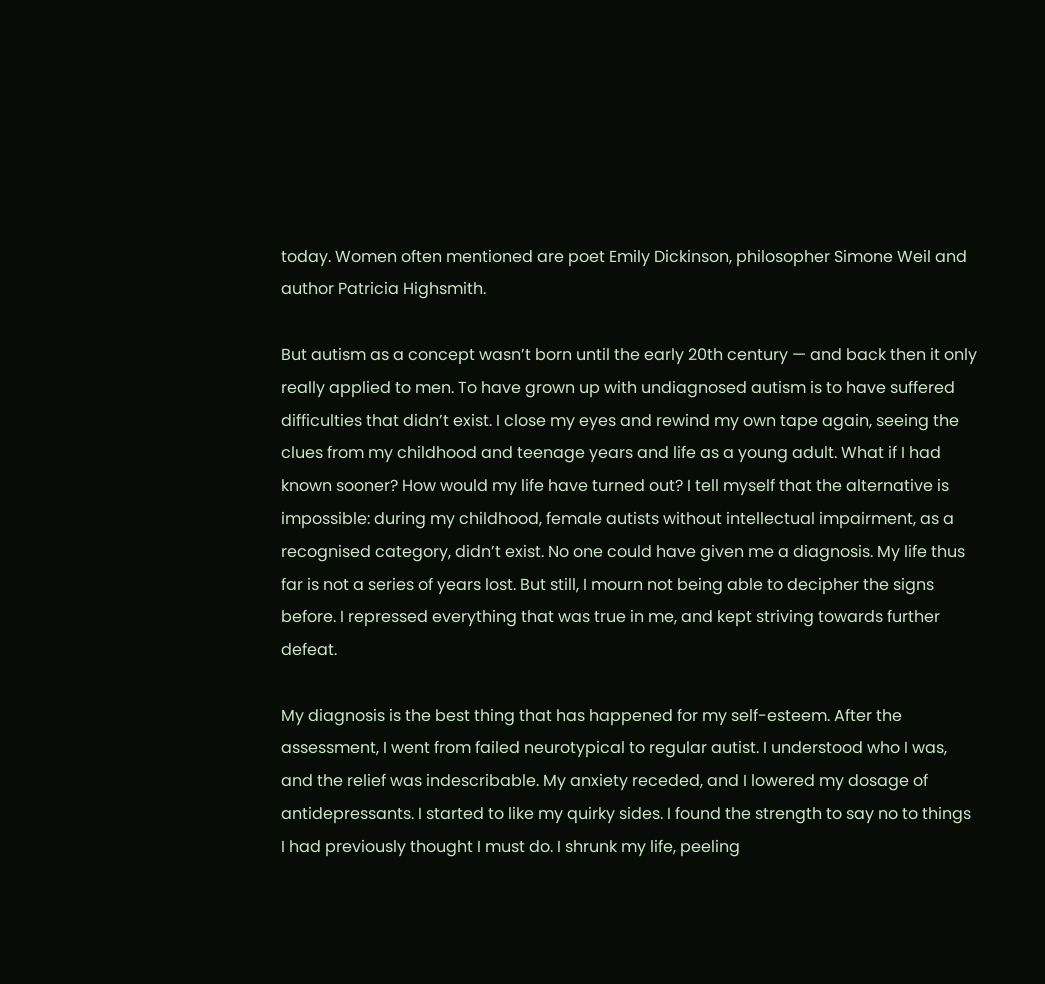today. Women often mentioned are poet Emily Dickinson, philosopher Simone Weil and author Patricia Highsmith.

But autism as a concept wasn’t born until the early 20th century — and back then it only really applied to men. To have grown up with undiagnosed autism is to have suffered difficulties that didn’t exist. I close my eyes and rewind my own tape again, seeing the clues from my childhood and teenage years and life as a young adult. What if I had known sooner? How would my life have turned out? I tell myself that the alternative is impossible: during my childhood, female autists without intellectual impairment, as a recognised category, didn’t exist. No one could have given me a diagnosis. My life thus far is not a series of years lost. But still, I mourn not being able to decipher the signs before. I repressed everything that was true in me, and kept striving towards further defeat.

My diagnosis is the best thing that has happened for my self-esteem. After the assessment, I went from failed neurotypical to regular autist. I understood who I was, and the relief was indescribable. My anxiety receded, and I lowered my dosage of antidepressants. I started to like my quirky sides. I found the strength to say no to things I had previously thought I must do. I shrunk my life, peeling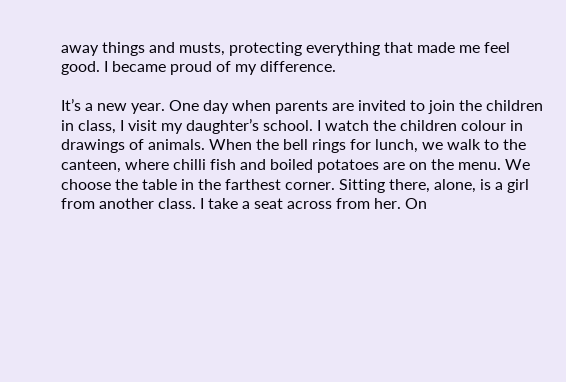away things and musts, protecting everything that made me feel good. I became proud of my difference.

It’s a new year. One day when parents are invited to join the children in class, I visit my daughter’s school. I watch the children colour in drawings of animals. When the bell rings for lunch, we walk to the canteen, where chilli fish and boiled potatoes are on the menu. We choose the table in the farthest corner. Sitting there, alone, is a girl from another class. I take a seat across from her. On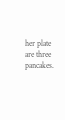her plate are three pancakes.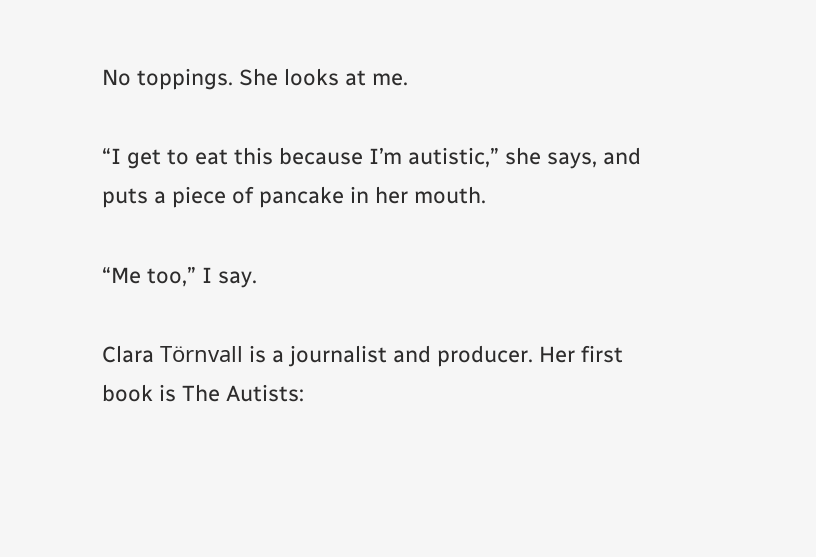No toppings. She looks at me.

“I get to eat this because I’m autistic,” she says, and puts a piece of pancake in her mouth.

“Me too,” I say.

Clara Törnvall is a journalist and producer. Her first book is The Autists: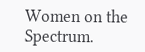Women on the Spectrum.